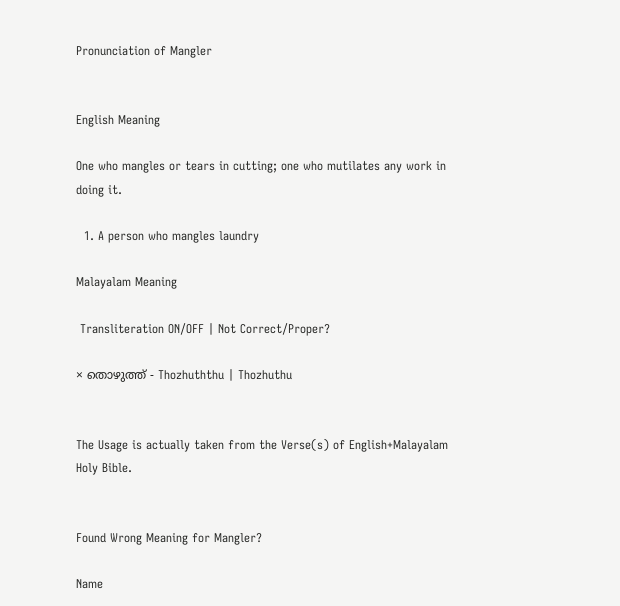Pronunciation of Mangler


English Meaning

One who mangles or tears in cutting; one who mutilates any work in doing it.

  1. A person who mangles laundry

Malayalam Meaning

 Transliteration ON/OFF | Not Correct/Proper?

× തൊഴുത്ത് - Thozhuththu | Thozhuthu


The Usage is actually taken from the Verse(s) of English+Malayalam Holy Bible.


Found Wrong Meaning for Mangler?

Name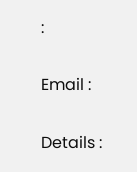:

Email :

Details :